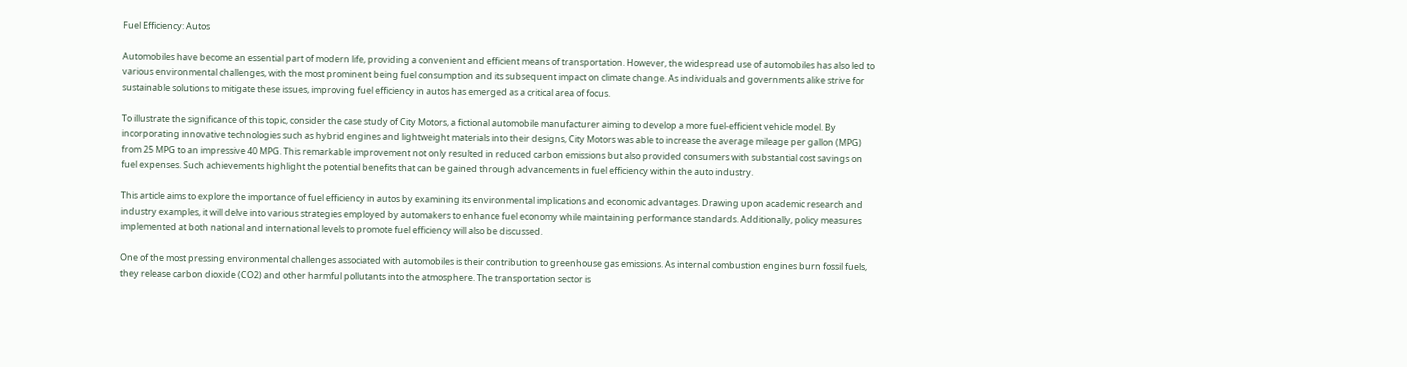Fuel Efficiency: Autos

Automobiles have become an essential part of modern life, providing a convenient and efficient means of transportation. However, the widespread use of automobiles has also led to various environmental challenges, with the most prominent being fuel consumption and its subsequent impact on climate change. As individuals and governments alike strive for sustainable solutions to mitigate these issues, improving fuel efficiency in autos has emerged as a critical area of focus.

To illustrate the significance of this topic, consider the case study of City Motors, a fictional automobile manufacturer aiming to develop a more fuel-efficient vehicle model. By incorporating innovative technologies such as hybrid engines and lightweight materials into their designs, City Motors was able to increase the average mileage per gallon (MPG) from 25 MPG to an impressive 40 MPG. This remarkable improvement not only resulted in reduced carbon emissions but also provided consumers with substantial cost savings on fuel expenses. Such achievements highlight the potential benefits that can be gained through advancements in fuel efficiency within the auto industry.

This article aims to explore the importance of fuel efficiency in autos by examining its environmental implications and economic advantages. Drawing upon academic research and industry examples, it will delve into various strategies employed by automakers to enhance fuel economy while maintaining performance standards. Additionally, policy measures implemented at both national and international levels to promote fuel efficiency will also be discussed.

One of the most pressing environmental challenges associated with automobiles is their contribution to greenhouse gas emissions. As internal combustion engines burn fossil fuels, they release carbon dioxide (CO2) and other harmful pollutants into the atmosphere. The transportation sector is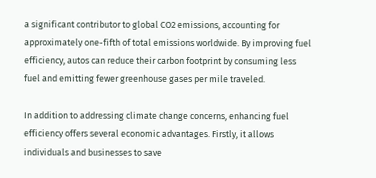a significant contributor to global CO2 emissions, accounting for approximately one-fifth of total emissions worldwide. By improving fuel efficiency, autos can reduce their carbon footprint by consuming less fuel and emitting fewer greenhouse gases per mile traveled.

In addition to addressing climate change concerns, enhancing fuel efficiency offers several economic advantages. Firstly, it allows individuals and businesses to save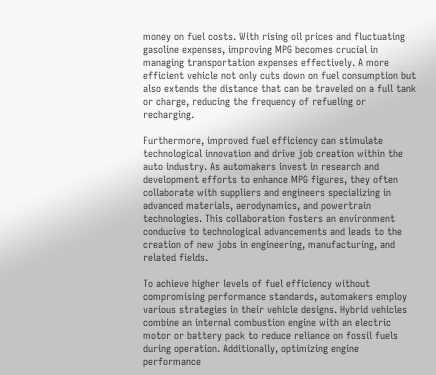money on fuel costs. With rising oil prices and fluctuating gasoline expenses, improving MPG becomes crucial in managing transportation expenses effectively. A more efficient vehicle not only cuts down on fuel consumption but also extends the distance that can be traveled on a full tank or charge, reducing the frequency of refueling or recharging.

Furthermore, improved fuel efficiency can stimulate technological innovation and drive job creation within the auto industry. As automakers invest in research and development efforts to enhance MPG figures, they often collaborate with suppliers and engineers specializing in advanced materials, aerodynamics, and powertrain technologies. This collaboration fosters an environment conducive to technological advancements and leads to the creation of new jobs in engineering, manufacturing, and related fields.

To achieve higher levels of fuel efficiency without compromising performance standards, automakers employ various strategies in their vehicle designs. Hybrid vehicles combine an internal combustion engine with an electric motor or battery pack to reduce reliance on fossil fuels during operation. Additionally, optimizing engine performance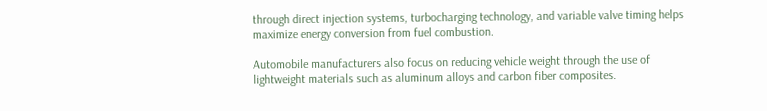through direct injection systems, turbocharging technology, and variable valve timing helps maximize energy conversion from fuel combustion.

Automobile manufacturers also focus on reducing vehicle weight through the use of lightweight materials such as aluminum alloys and carbon fiber composites.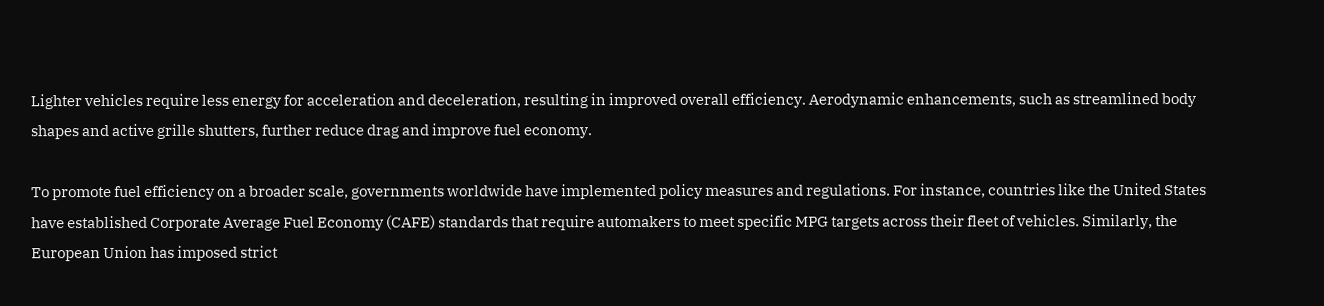Lighter vehicles require less energy for acceleration and deceleration, resulting in improved overall efficiency. Aerodynamic enhancements, such as streamlined body shapes and active grille shutters, further reduce drag and improve fuel economy.

To promote fuel efficiency on a broader scale, governments worldwide have implemented policy measures and regulations. For instance, countries like the United States have established Corporate Average Fuel Economy (CAFE) standards that require automakers to meet specific MPG targets across their fleet of vehicles. Similarly, the European Union has imposed strict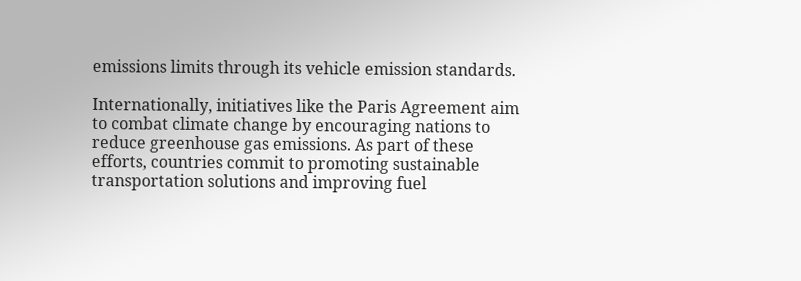emissions limits through its vehicle emission standards.

Internationally, initiatives like the Paris Agreement aim to combat climate change by encouraging nations to reduce greenhouse gas emissions. As part of these efforts, countries commit to promoting sustainable transportation solutions and improving fuel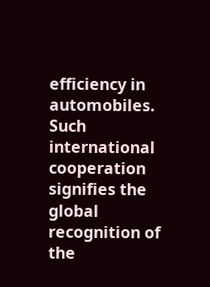efficiency in automobiles. Such international cooperation signifies the global recognition of the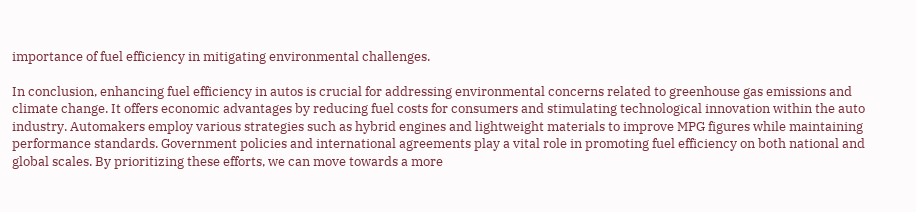importance of fuel efficiency in mitigating environmental challenges.

In conclusion, enhancing fuel efficiency in autos is crucial for addressing environmental concerns related to greenhouse gas emissions and climate change. It offers economic advantages by reducing fuel costs for consumers and stimulating technological innovation within the auto industry. Automakers employ various strategies such as hybrid engines and lightweight materials to improve MPG figures while maintaining performance standards. Government policies and international agreements play a vital role in promoting fuel efficiency on both national and global scales. By prioritizing these efforts, we can move towards a more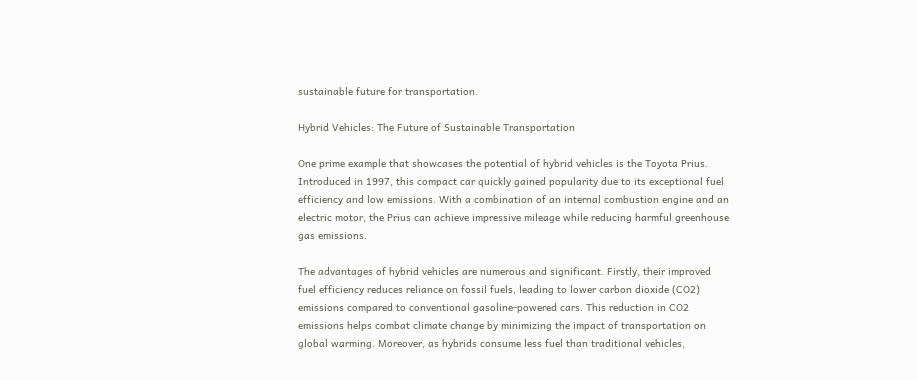sustainable future for transportation.

Hybrid Vehicles: The Future of Sustainable Transportation

One prime example that showcases the potential of hybrid vehicles is the Toyota Prius. Introduced in 1997, this compact car quickly gained popularity due to its exceptional fuel efficiency and low emissions. With a combination of an internal combustion engine and an electric motor, the Prius can achieve impressive mileage while reducing harmful greenhouse gas emissions.

The advantages of hybrid vehicles are numerous and significant. Firstly, their improved fuel efficiency reduces reliance on fossil fuels, leading to lower carbon dioxide (CO2) emissions compared to conventional gasoline-powered cars. This reduction in CO2 emissions helps combat climate change by minimizing the impact of transportation on global warming. Moreover, as hybrids consume less fuel than traditional vehicles,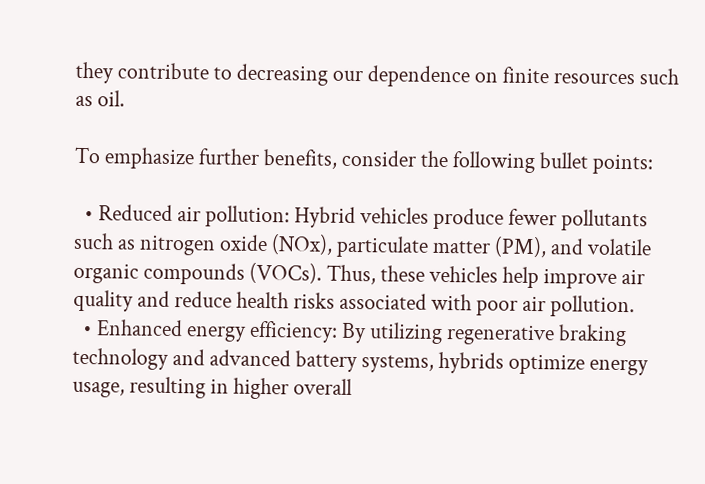they contribute to decreasing our dependence on finite resources such as oil.

To emphasize further benefits, consider the following bullet points:

  • Reduced air pollution: Hybrid vehicles produce fewer pollutants such as nitrogen oxide (NOx), particulate matter (PM), and volatile organic compounds (VOCs). Thus, these vehicles help improve air quality and reduce health risks associated with poor air pollution.
  • Enhanced energy efficiency: By utilizing regenerative braking technology and advanced battery systems, hybrids optimize energy usage, resulting in higher overall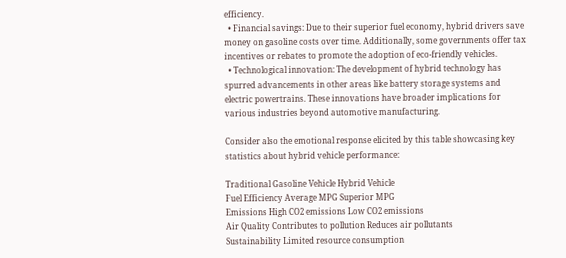efficiency.
  • Financial savings: Due to their superior fuel economy, hybrid drivers save money on gasoline costs over time. Additionally, some governments offer tax incentives or rebates to promote the adoption of eco-friendly vehicles.
  • Technological innovation: The development of hybrid technology has spurred advancements in other areas like battery storage systems and electric powertrains. These innovations have broader implications for various industries beyond automotive manufacturing.

Consider also the emotional response elicited by this table showcasing key statistics about hybrid vehicle performance:

Traditional Gasoline Vehicle Hybrid Vehicle
Fuel Efficiency Average MPG Superior MPG
Emissions High CO2 emissions Low CO2 emissions
Air Quality Contributes to pollution Reduces air pollutants
Sustainability Limited resource consumption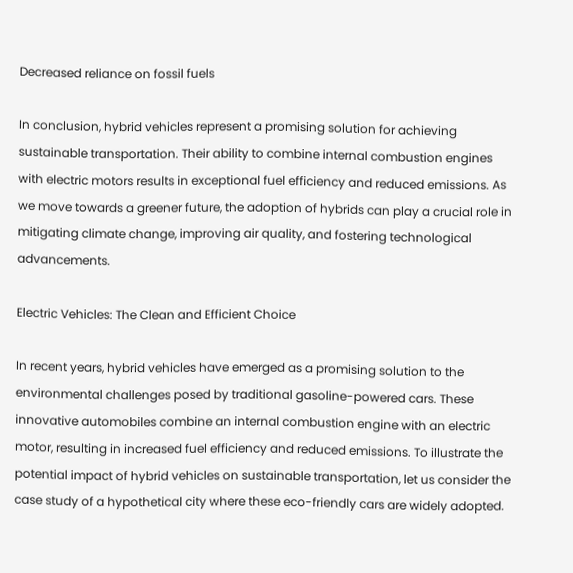Decreased reliance on fossil fuels

In conclusion, hybrid vehicles represent a promising solution for achieving sustainable transportation. Their ability to combine internal combustion engines with electric motors results in exceptional fuel efficiency and reduced emissions. As we move towards a greener future, the adoption of hybrids can play a crucial role in mitigating climate change, improving air quality, and fostering technological advancements.

Electric Vehicles: The Clean and Efficient Choice

In recent years, hybrid vehicles have emerged as a promising solution to the environmental challenges posed by traditional gasoline-powered cars. These innovative automobiles combine an internal combustion engine with an electric motor, resulting in increased fuel efficiency and reduced emissions. To illustrate the potential impact of hybrid vehicles on sustainable transportation, let us consider the case study of a hypothetical city where these eco-friendly cars are widely adopted.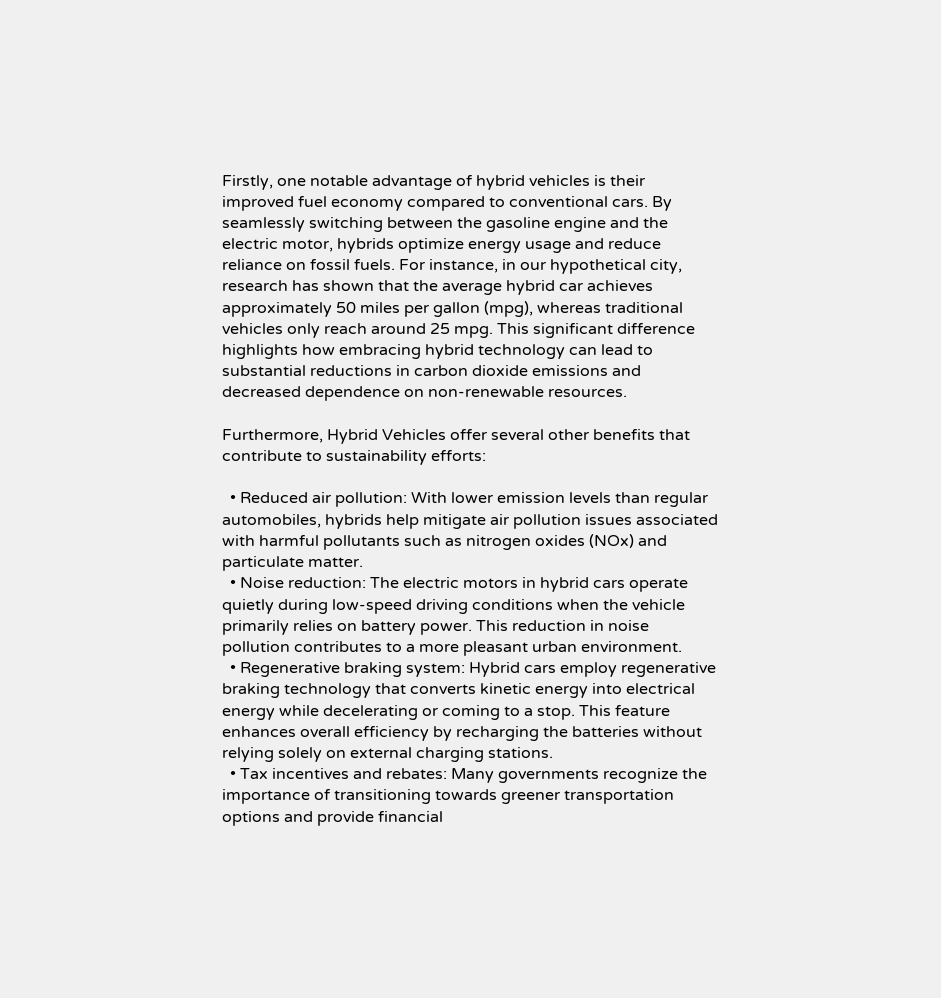Firstly, one notable advantage of hybrid vehicles is their improved fuel economy compared to conventional cars. By seamlessly switching between the gasoline engine and the electric motor, hybrids optimize energy usage and reduce reliance on fossil fuels. For instance, in our hypothetical city, research has shown that the average hybrid car achieves approximately 50 miles per gallon (mpg), whereas traditional vehicles only reach around 25 mpg. This significant difference highlights how embracing hybrid technology can lead to substantial reductions in carbon dioxide emissions and decreased dependence on non-renewable resources.

Furthermore, Hybrid Vehicles offer several other benefits that contribute to sustainability efforts:

  • Reduced air pollution: With lower emission levels than regular automobiles, hybrids help mitigate air pollution issues associated with harmful pollutants such as nitrogen oxides (NOx) and particulate matter.
  • Noise reduction: The electric motors in hybrid cars operate quietly during low-speed driving conditions when the vehicle primarily relies on battery power. This reduction in noise pollution contributes to a more pleasant urban environment.
  • Regenerative braking system: Hybrid cars employ regenerative braking technology that converts kinetic energy into electrical energy while decelerating or coming to a stop. This feature enhances overall efficiency by recharging the batteries without relying solely on external charging stations.
  • Tax incentives and rebates: Many governments recognize the importance of transitioning towards greener transportation options and provide financial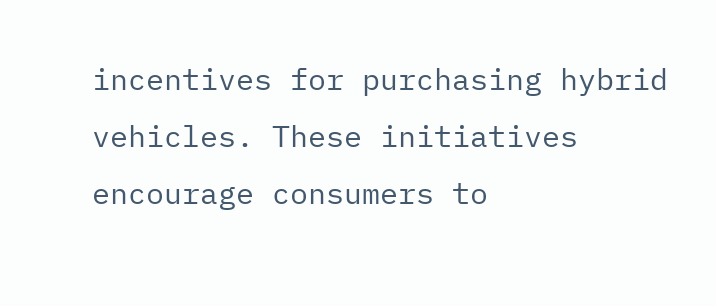incentives for purchasing hybrid vehicles. These initiatives encourage consumers to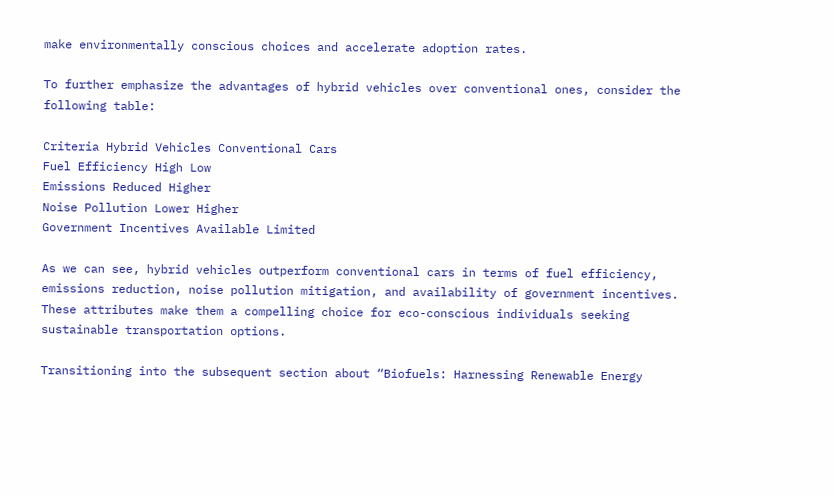make environmentally conscious choices and accelerate adoption rates.

To further emphasize the advantages of hybrid vehicles over conventional ones, consider the following table:

Criteria Hybrid Vehicles Conventional Cars
Fuel Efficiency High Low
Emissions Reduced Higher
Noise Pollution Lower Higher
Government Incentives Available Limited

As we can see, hybrid vehicles outperform conventional cars in terms of fuel efficiency, emissions reduction, noise pollution mitigation, and availability of government incentives. These attributes make them a compelling choice for eco-conscious individuals seeking sustainable transportation options.

Transitioning into the subsequent section about “Biofuels: Harnessing Renewable Energy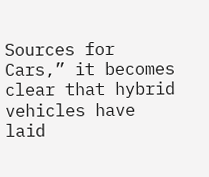Sources for Cars,” it becomes clear that hybrid vehicles have laid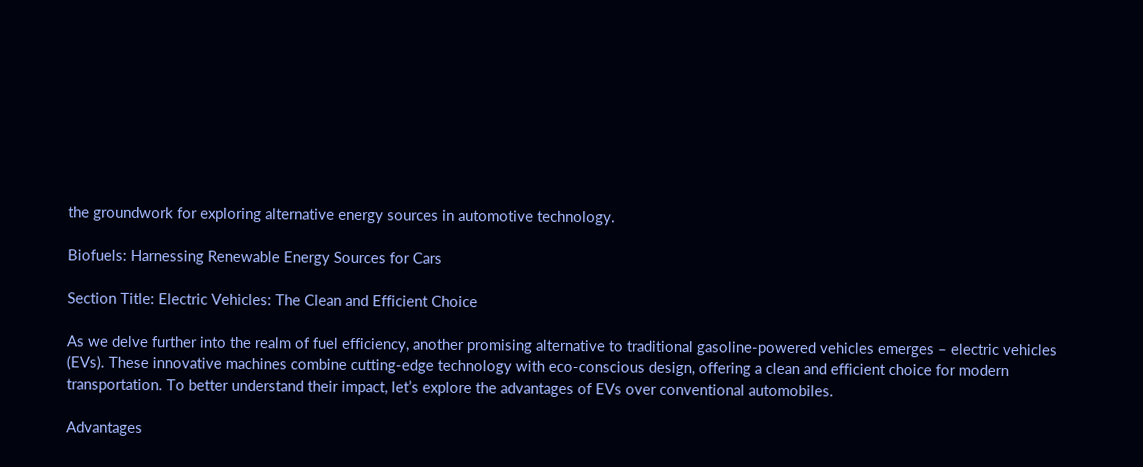the groundwork for exploring alternative energy sources in automotive technology.

Biofuels: Harnessing Renewable Energy Sources for Cars

Section Title: Electric Vehicles: The Clean and Efficient Choice

As we delve further into the realm of fuel efficiency, another promising alternative to traditional gasoline-powered vehicles emerges – electric vehicles (EVs). These innovative machines combine cutting-edge technology with eco-conscious design, offering a clean and efficient choice for modern transportation. To better understand their impact, let’s explore the advantages of EVs over conventional automobiles.

Advantages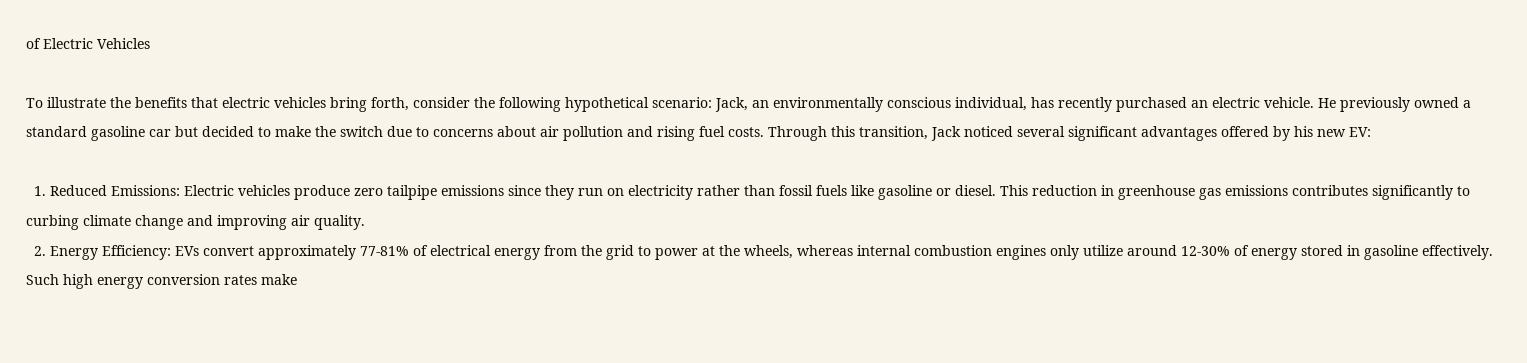of Electric Vehicles

To illustrate the benefits that electric vehicles bring forth, consider the following hypothetical scenario: Jack, an environmentally conscious individual, has recently purchased an electric vehicle. He previously owned a standard gasoline car but decided to make the switch due to concerns about air pollution and rising fuel costs. Through this transition, Jack noticed several significant advantages offered by his new EV:

  1. Reduced Emissions: Electric vehicles produce zero tailpipe emissions since they run on electricity rather than fossil fuels like gasoline or diesel. This reduction in greenhouse gas emissions contributes significantly to curbing climate change and improving air quality.
  2. Energy Efficiency: EVs convert approximately 77-81% of electrical energy from the grid to power at the wheels, whereas internal combustion engines only utilize around 12-30% of energy stored in gasoline effectively. Such high energy conversion rates make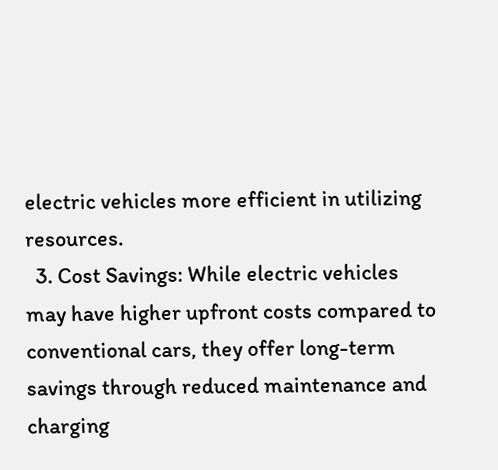electric vehicles more efficient in utilizing resources.
  3. Cost Savings: While electric vehicles may have higher upfront costs compared to conventional cars, they offer long-term savings through reduced maintenance and charging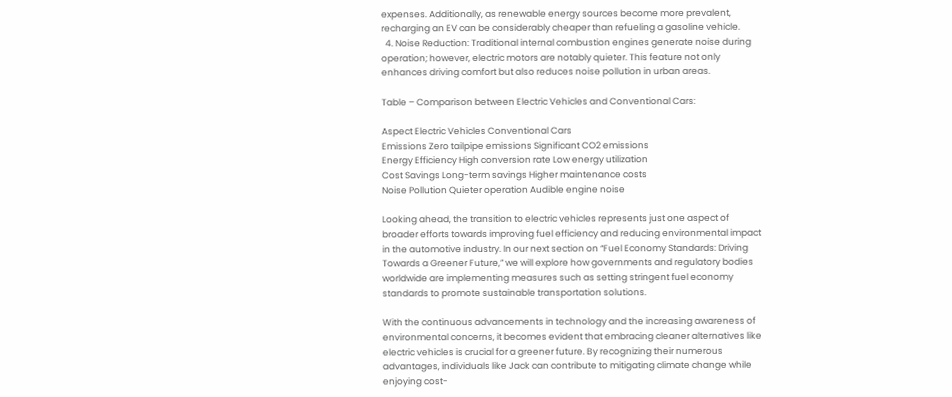expenses. Additionally, as renewable energy sources become more prevalent, recharging an EV can be considerably cheaper than refueling a gasoline vehicle.
  4. Noise Reduction: Traditional internal combustion engines generate noise during operation; however, electric motors are notably quieter. This feature not only enhances driving comfort but also reduces noise pollution in urban areas.

Table – Comparison between Electric Vehicles and Conventional Cars:

Aspect Electric Vehicles Conventional Cars
Emissions Zero tailpipe emissions Significant CO2 emissions
Energy Efficiency High conversion rate Low energy utilization
Cost Savings Long-term savings Higher maintenance costs
Noise Pollution Quieter operation Audible engine noise

Looking ahead, the transition to electric vehicles represents just one aspect of broader efforts towards improving fuel efficiency and reducing environmental impact in the automotive industry. In our next section on “Fuel Economy Standards: Driving Towards a Greener Future,” we will explore how governments and regulatory bodies worldwide are implementing measures such as setting stringent fuel economy standards to promote sustainable transportation solutions.

With the continuous advancements in technology and the increasing awareness of environmental concerns, it becomes evident that embracing cleaner alternatives like electric vehicles is crucial for a greener future. By recognizing their numerous advantages, individuals like Jack can contribute to mitigating climate change while enjoying cost-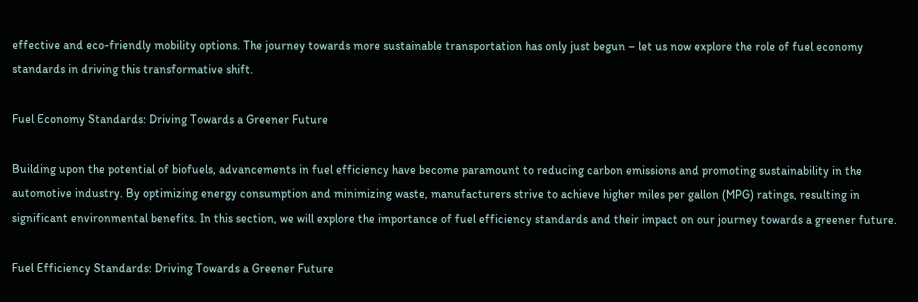effective and eco-friendly mobility options. The journey towards more sustainable transportation has only just begun – let us now explore the role of fuel economy standards in driving this transformative shift.

Fuel Economy Standards: Driving Towards a Greener Future

Building upon the potential of biofuels, advancements in fuel efficiency have become paramount to reducing carbon emissions and promoting sustainability in the automotive industry. By optimizing energy consumption and minimizing waste, manufacturers strive to achieve higher miles per gallon (MPG) ratings, resulting in significant environmental benefits. In this section, we will explore the importance of fuel efficiency standards and their impact on our journey towards a greener future.

Fuel Efficiency Standards: Driving Towards a Greener Future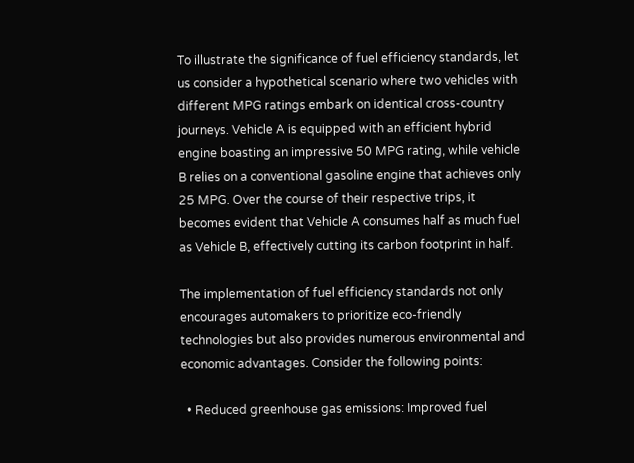To illustrate the significance of fuel efficiency standards, let us consider a hypothetical scenario where two vehicles with different MPG ratings embark on identical cross-country journeys. Vehicle A is equipped with an efficient hybrid engine boasting an impressive 50 MPG rating, while vehicle B relies on a conventional gasoline engine that achieves only 25 MPG. Over the course of their respective trips, it becomes evident that Vehicle A consumes half as much fuel as Vehicle B, effectively cutting its carbon footprint in half.

The implementation of fuel efficiency standards not only encourages automakers to prioritize eco-friendly technologies but also provides numerous environmental and economic advantages. Consider the following points:

  • Reduced greenhouse gas emissions: Improved fuel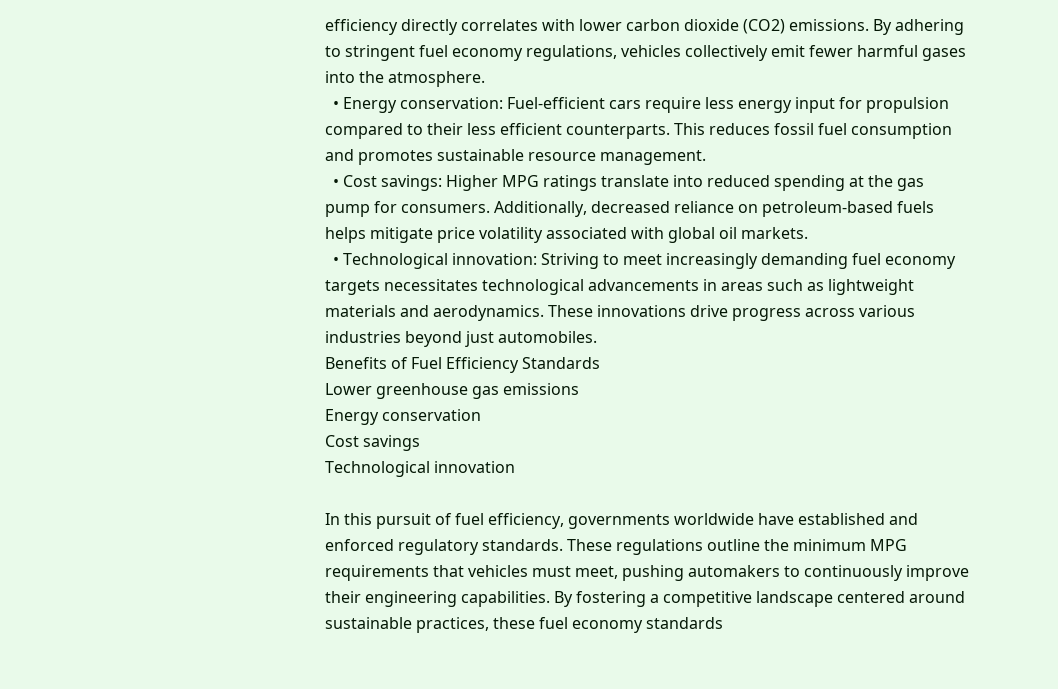efficiency directly correlates with lower carbon dioxide (CO2) emissions. By adhering to stringent fuel economy regulations, vehicles collectively emit fewer harmful gases into the atmosphere.
  • Energy conservation: Fuel-efficient cars require less energy input for propulsion compared to their less efficient counterparts. This reduces fossil fuel consumption and promotes sustainable resource management.
  • Cost savings: Higher MPG ratings translate into reduced spending at the gas pump for consumers. Additionally, decreased reliance on petroleum-based fuels helps mitigate price volatility associated with global oil markets.
  • Technological innovation: Striving to meet increasingly demanding fuel economy targets necessitates technological advancements in areas such as lightweight materials and aerodynamics. These innovations drive progress across various industries beyond just automobiles.
Benefits of Fuel Efficiency Standards
Lower greenhouse gas emissions
Energy conservation
Cost savings
Technological innovation

In this pursuit of fuel efficiency, governments worldwide have established and enforced regulatory standards. These regulations outline the minimum MPG requirements that vehicles must meet, pushing automakers to continuously improve their engineering capabilities. By fostering a competitive landscape centered around sustainable practices, these fuel economy standards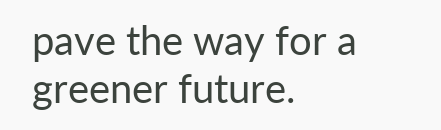pave the way for a greener future.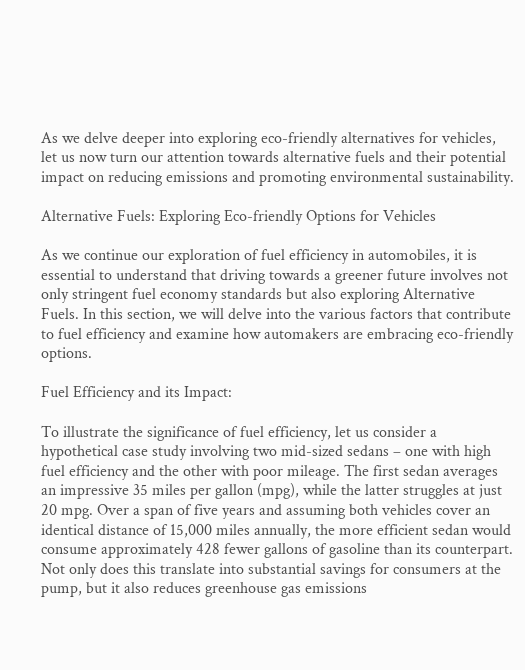As we delve deeper into exploring eco-friendly alternatives for vehicles, let us now turn our attention towards alternative fuels and their potential impact on reducing emissions and promoting environmental sustainability.

Alternative Fuels: Exploring Eco-friendly Options for Vehicles

As we continue our exploration of fuel efficiency in automobiles, it is essential to understand that driving towards a greener future involves not only stringent fuel economy standards but also exploring Alternative Fuels. In this section, we will delve into the various factors that contribute to fuel efficiency and examine how automakers are embracing eco-friendly options.

Fuel Efficiency and its Impact:

To illustrate the significance of fuel efficiency, let us consider a hypothetical case study involving two mid-sized sedans – one with high fuel efficiency and the other with poor mileage. The first sedan averages an impressive 35 miles per gallon (mpg), while the latter struggles at just 20 mpg. Over a span of five years and assuming both vehicles cover an identical distance of 15,000 miles annually, the more efficient sedan would consume approximately 428 fewer gallons of gasoline than its counterpart. Not only does this translate into substantial savings for consumers at the pump, but it also reduces greenhouse gas emissions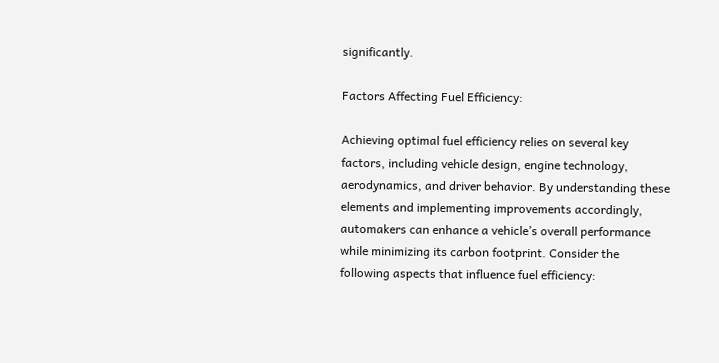significantly.

Factors Affecting Fuel Efficiency:

Achieving optimal fuel efficiency relies on several key factors, including vehicle design, engine technology, aerodynamics, and driver behavior. By understanding these elements and implementing improvements accordingly, automakers can enhance a vehicle’s overall performance while minimizing its carbon footprint. Consider the following aspects that influence fuel efficiency: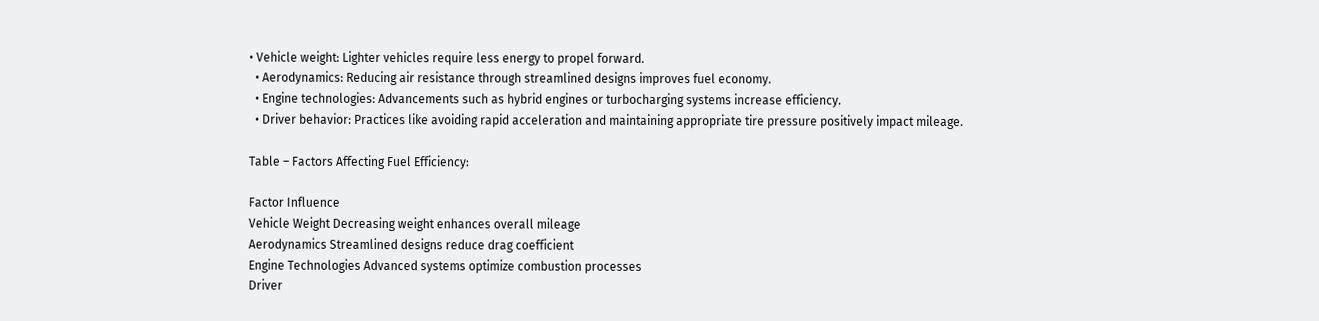• Vehicle weight: Lighter vehicles require less energy to propel forward.
  • Aerodynamics: Reducing air resistance through streamlined designs improves fuel economy.
  • Engine technologies: Advancements such as hybrid engines or turbocharging systems increase efficiency.
  • Driver behavior: Practices like avoiding rapid acceleration and maintaining appropriate tire pressure positively impact mileage.

Table – Factors Affecting Fuel Efficiency:

Factor Influence
Vehicle Weight Decreasing weight enhances overall mileage
Aerodynamics Streamlined designs reduce drag coefficient
Engine Technologies Advanced systems optimize combustion processes
Driver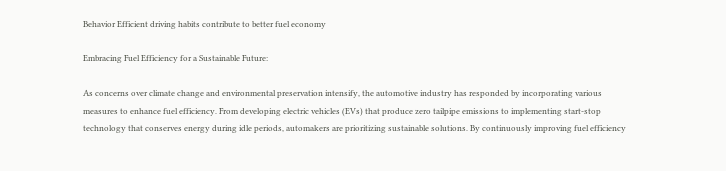Behavior Efficient driving habits contribute to better fuel economy

Embracing Fuel Efficiency for a Sustainable Future:

As concerns over climate change and environmental preservation intensify, the automotive industry has responded by incorporating various measures to enhance fuel efficiency. From developing electric vehicles (EVs) that produce zero tailpipe emissions to implementing start-stop technology that conserves energy during idle periods, automakers are prioritizing sustainable solutions. By continuously improving fuel efficiency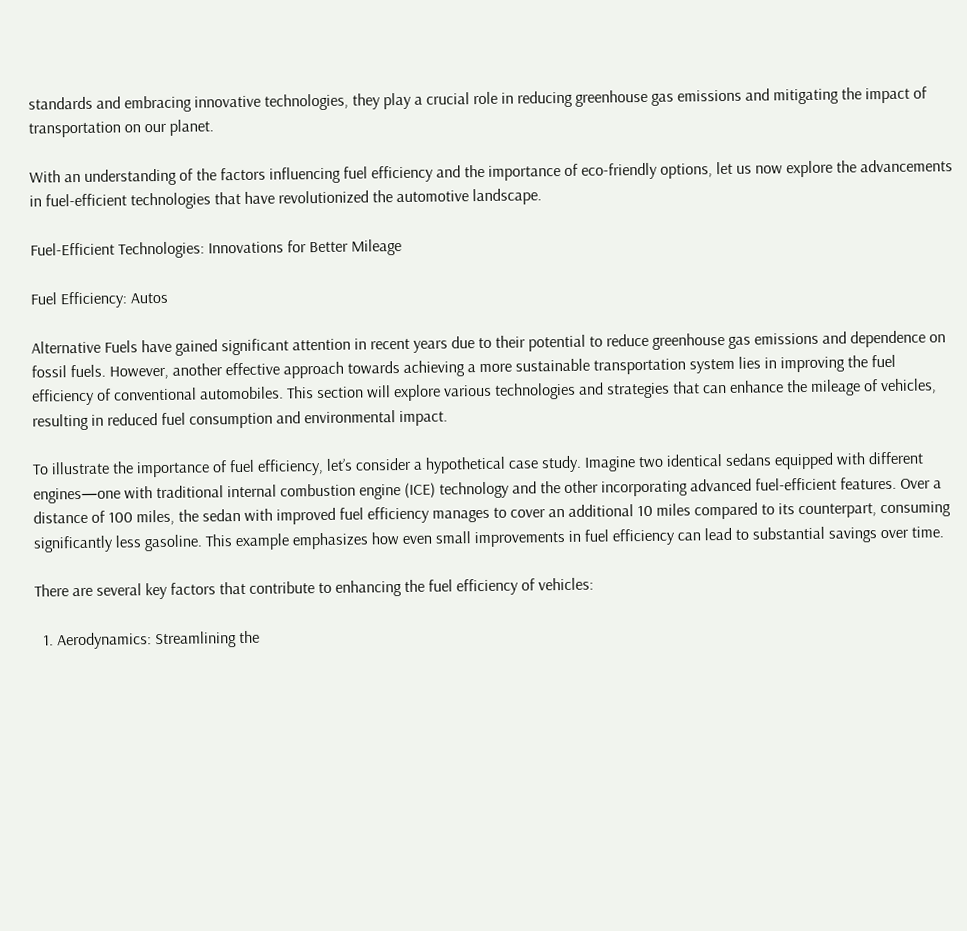standards and embracing innovative technologies, they play a crucial role in reducing greenhouse gas emissions and mitigating the impact of transportation on our planet.

With an understanding of the factors influencing fuel efficiency and the importance of eco-friendly options, let us now explore the advancements in fuel-efficient technologies that have revolutionized the automotive landscape.

Fuel-Efficient Technologies: Innovations for Better Mileage

Fuel Efficiency: Autos

Alternative Fuels have gained significant attention in recent years due to their potential to reduce greenhouse gas emissions and dependence on fossil fuels. However, another effective approach towards achieving a more sustainable transportation system lies in improving the fuel efficiency of conventional automobiles. This section will explore various technologies and strategies that can enhance the mileage of vehicles, resulting in reduced fuel consumption and environmental impact.

To illustrate the importance of fuel efficiency, let’s consider a hypothetical case study. Imagine two identical sedans equipped with different engines—one with traditional internal combustion engine (ICE) technology and the other incorporating advanced fuel-efficient features. Over a distance of 100 miles, the sedan with improved fuel efficiency manages to cover an additional 10 miles compared to its counterpart, consuming significantly less gasoline. This example emphasizes how even small improvements in fuel efficiency can lead to substantial savings over time.

There are several key factors that contribute to enhancing the fuel efficiency of vehicles:

  1. Aerodynamics: Streamlining the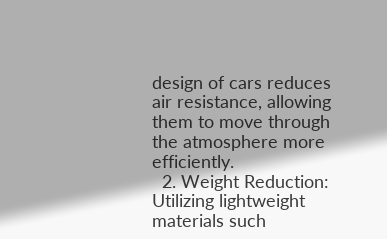design of cars reduces air resistance, allowing them to move through the atmosphere more efficiently.
  2. Weight Reduction: Utilizing lightweight materials such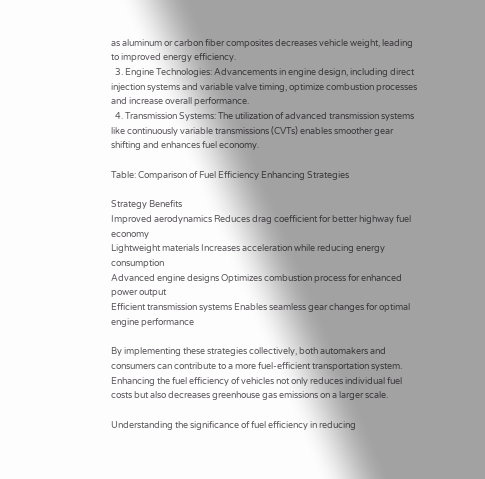as aluminum or carbon fiber composites decreases vehicle weight, leading to improved energy efficiency.
  3. Engine Technologies: Advancements in engine design, including direct injection systems and variable valve timing, optimize combustion processes and increase overall performance.
  4. Transmission Systems: The utilization of advanced transmission systems like continuously variable transmissions (CVTs) enables smoother gear shifting and enhances fuel economy.

Table: Comparison of Fuel Efficiency Enhancing Strategies

Strategy Benefits
Improved aerodynamics Reduces drag coefficient for better highway fuel economy
Lightweight materials Increases acceleration while reducing energy consumption
Advanced engine designs Optimizes combustion process for enhanced power output
Efficient transmission systems Enables seamless gear changes for optimal engine performance

By implementing these strategies collectively, both automakers and consumers can contribute to a more fuel-efficient transportation system. Enhancing the fuel efficiency of vehicles not only reduces individual fuel costs but also decreases greenhouse gas emissions on a larger scale.

Understanding the significance of fuel efficiency in reducing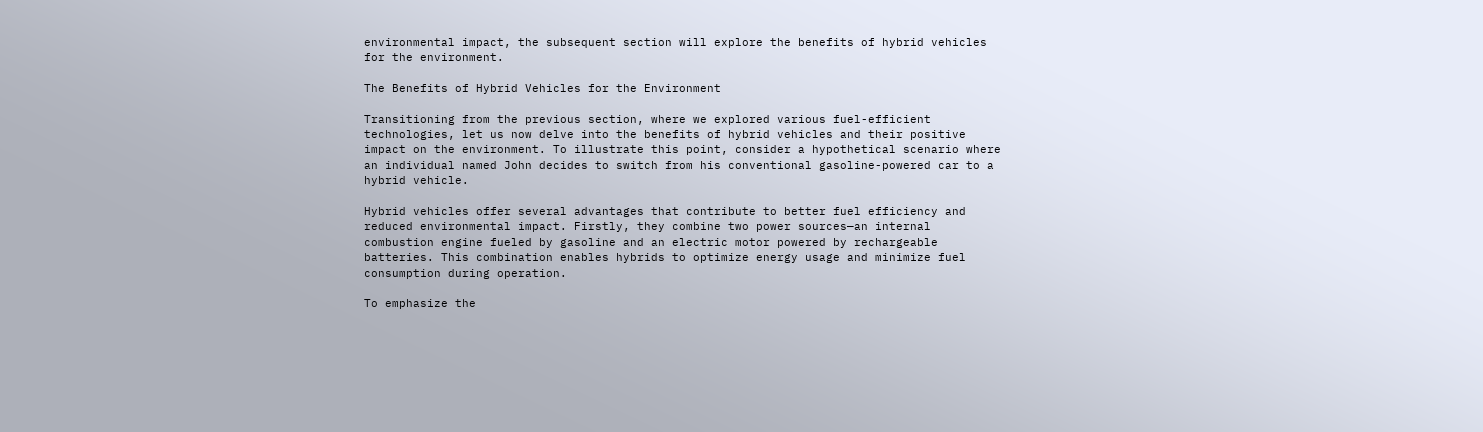environmental impact, the subsequent section will explore the benefits of hybrid vehicles for the environment.

The Benefits of Hybrid Vehicles for the Environment

Transitioning from the previous section, where we explored various fuel-efficient technologies, let us now delve into the benefits of hybrid vehicles and their positive impact on the environment. To illustrate this point, consider a hypothetical scenario where an individual named John decides to switch from his conventional gasoline-powered car to a hybrid vehicle.

Hybrid vehicles offer several advantages that contribute to better fuel efficiency and reduced environmental impact. Firstly, they combine two power sources—an internal combustion engine fueled by gasoline and an electric motor powered by rechargeable batteries. This combination enables hybrids to optimize energy usage and minimize fuel consumption during operation.

To emphasize the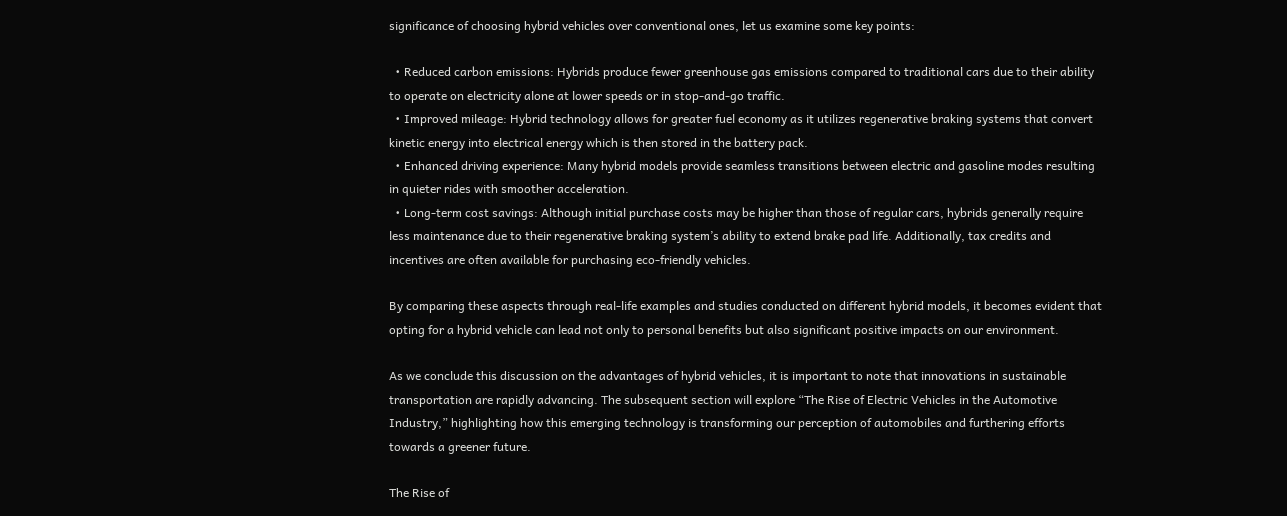significance of choosing hybrid vehicles over conventional ones, let us examine some key points:

  • Reduced carbon emissions: Hybrids produce fewer greenhouse gas emissions compared to traditional cars due to their ability to operate on electricity alone at lower speeds or in stop-and-go traffic.
  • Improved mileage: Hybrid technology allows for greater fuel economy as it utilizes regenerative braking systems that convert kinetic energy into electrical energy which is then stored in the battery pack.
  • Enhanced driving experience: Many hybrid models provide seamless transitions between electric and gasoline modes resulting in quieter rides with smoother acceleration.
  • Long-term cost savings: Although initial purchase costs may be higher than those of regular cars, hybrids generally require less maintenance due to their regenerative braking system’s ability to extend brake pad life. Additionally, tax credits and incentives are often available for purchasing eco-friendly vehicles.

By comparing these aspects through real-life examples and studies conducted on different hybrid models, it becomes evident that opting for a hybrid vehicle can lead not only to personal benefits but also significant positive impacts on our environment.

As we conclude this discussion on the advantages of hybrid vehicles, it is important to note that innovations in sustainable transportation are rapidly advancing. The subsequent section will explore “The Rise of Electric Vehicles in the Automotive Industry,” highlighting how this emerging technology is transforming our perception of automobiles and furthering efforts towards a greener future.

The Rise of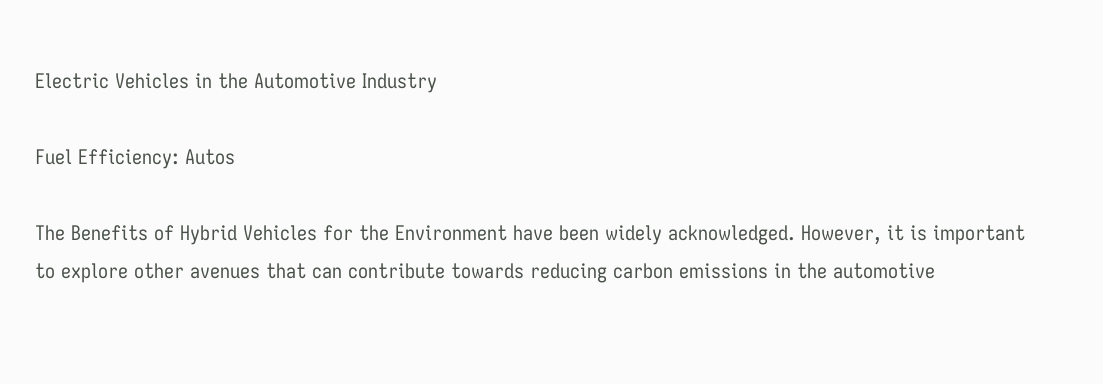Electric Vehicles in the Automotive Industry

Fuel Efficiency: Autos

The Benefits of Hybrid Vehicles for the Environment have been widely acknowledged. However, it is important to explore other avenues that can contribute towards reducing carbon emissions in the automotive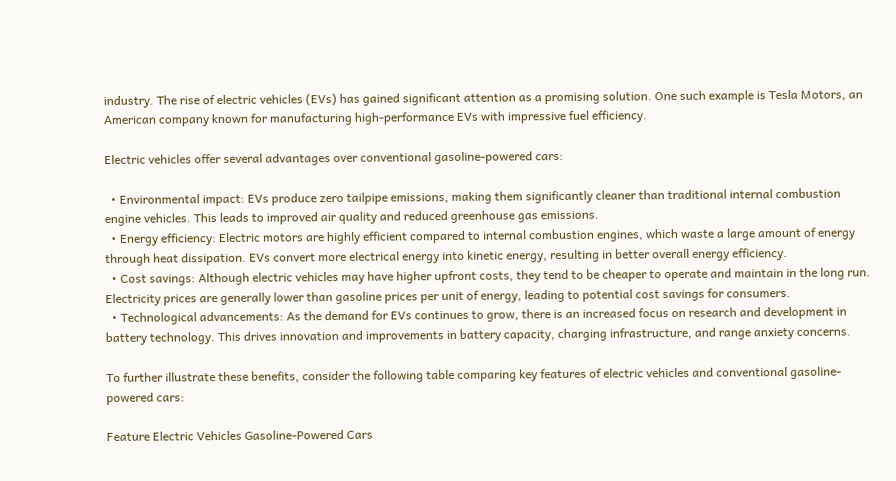industry. The rise of electric vehicles (EVs) has gained significant attention as a promising solution. One such example is Tesla Motors, an American company known for manufacturing high-performance EVs with impressive fuel efficiency.

Electric vehicles offer several advantages over conventional gasoline-powered cars:

  • Environmental impact: EVs produce zero tailpipe emissions, making them significantly cleaner than traditional internal combustion engine vehicles. This leads to improved air quality and reduced greenhouse gas emissions.
  • Energy efficiency: Electric motors are highly efficient compared to internal combustion engines, which waste a large amount of energy through heat dissipation. EVs convert more electrical energy into kinetic energy, resulting in better overall energy efficiency.
  • Cost savings: Although electric vehicles may have higher upfront costs, they tend to be cheaper to operate and maintain in the long run. Electricity prices are generally lower than gasoline prices per unit of energy, leading to potential cost savings for consumers.
  • Technological advancements: As the demand for EVs continues to grow, there is an increased focus on research and development in battery technology. This drives innovation and improvements in battery capacity, charging infrastructure, and range anxiety concerns.

To further illustrate these benefits, consider the following table comparing key features of electric vehicles and conventional gasoline-powered cars:

Feature Electric Vehicles Gasoline-Powered Cars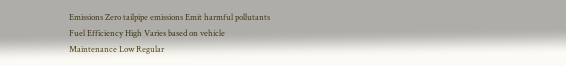Emissions Zero tailpipe emissions Emit harmful pollutants
Fuel Efficiency High Varies based on vehicle
Maintenance Low Regular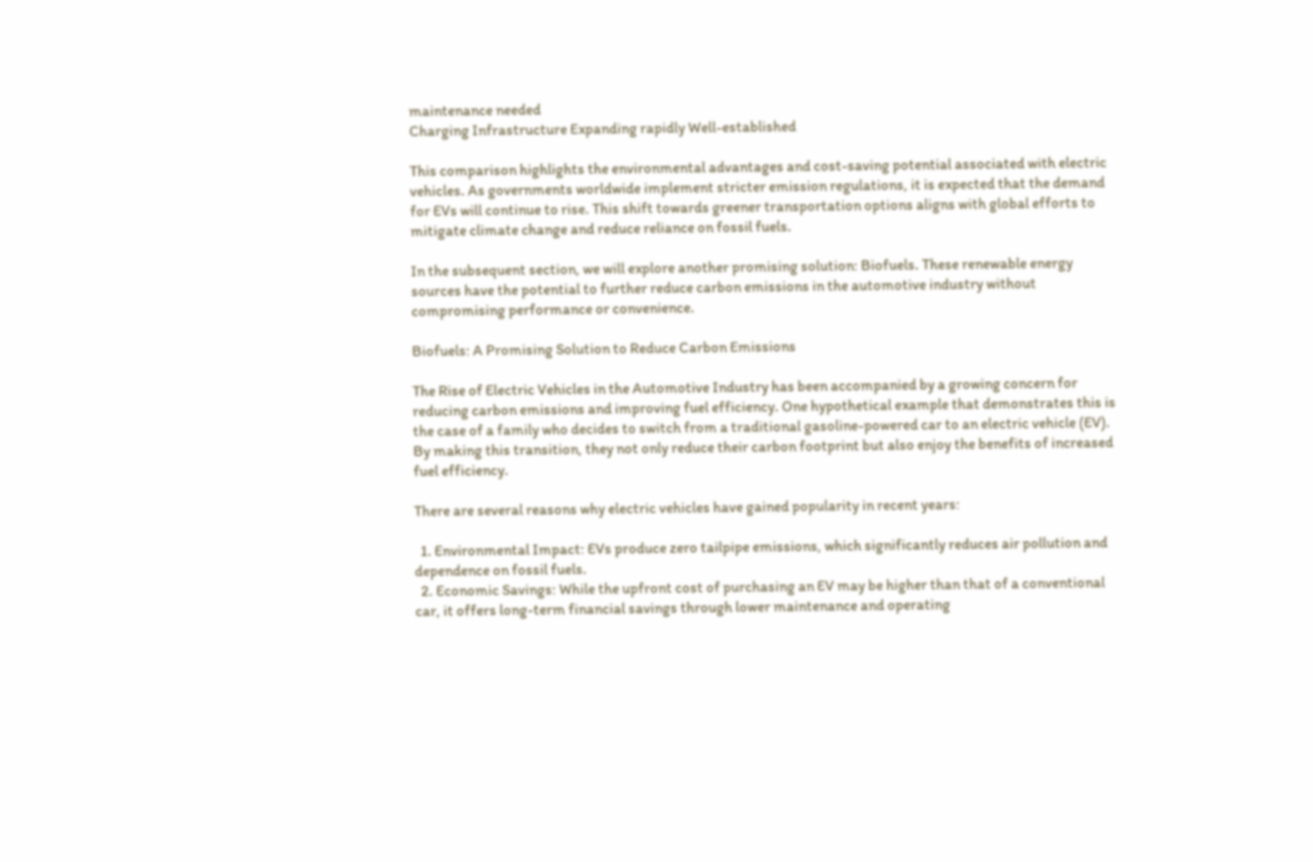maintenance needed
Charging Infrastructure Expanding rapidly Well-established

This comparison highlights the environmental advantages and cost-saving potential associated with electric vehicles. As governments worldwide implement stricter emission regulations, it is expected that the demand for EVs will continue to rise. This shift towards greener transportation options aligns with global efforts to mitigate climate change and reduce reliance on fossil fuels.

In the subsequent section, we will explore another promising solution: Biofuels. These renewable energy sources have the potential to further reduce carbon emissions in the automotive industry without compromising performance or convenience.

Biofuels: A Promising Solution to Reduce Carbon Emissions

The Rise of Electric Vehicles in the Automotive Industry has been accompanied by a growing concern for reducing carbon emissions and improving fuel efficiency. One hypothetical example that demonstrates this is the case of a family who decides to switch from a traditional gasoline-powered car to an electric vehicle (EV). By making this transition, they not only reduce their carbon footprint but also enjoy the benefits of increased fuel efficiency.

There are several reasons why electric vehicles have gained popularity in recent years:

  1. Environmental Impact: EVs produce zero tailpipe emissions, which significantly reduces air pollution and dependence on fossil fuels.
  2. Economic Savings: While the upfront cost of purchasing an EV may be higher than that of a conventional car, it offers long-term financial savings through lower maintenance and operating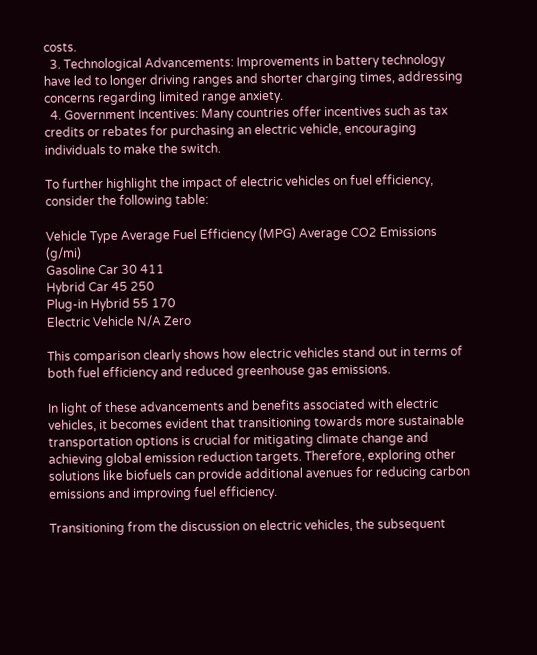costs.
  3. Technological Advancements: Improvements in battery technology have led to longer driving ranges and shorter charging times, addressing concerns regarding limited range anxiety.
  4. Government Incentives: Many countries offer incentives such as tax credits or rebates for purchasing an electric vehicle, encouraging individuals to make the switch.

To further highlight the impact of electric vehicles on fuel efficiency, consider the following table:

Vehicle Type Average Fuel Efficiency (MPG) Average CO2 Emissions (g/mi)
Gasoline Car 30 411
Hybrid Car 45 250
Plug-in Hybrid 55 170
Electric Vehicle N/A Zero

This comparison clearly shows how electric vehicles stand out in terms of both fuel efficiency and reduced greenhouse gas emissions.

In light of these advancements and benefits associated with electric vehicles, it becomes evident that transitioning towards more sustainable transportation options is crucial for mitigating climate change and achieving global emission reduction targets. Therefore, exploring other solutions like biofuels can provide additional avenues for reducing carbon emissions and improving fuel efficiency.

Transitioning from the discussion on electric vehicles, the subsequent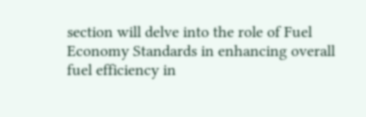section will delve into the role of Fuel Economy Standards in enhancing overall fuel efficiency in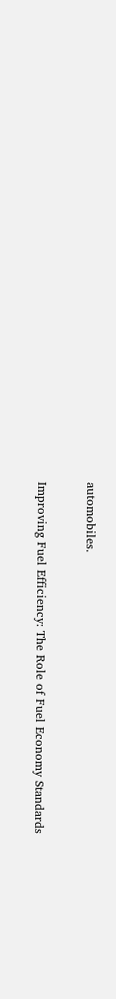automobiles.

Improving Fuel Efficiency: The Role of Fuel Economy Standards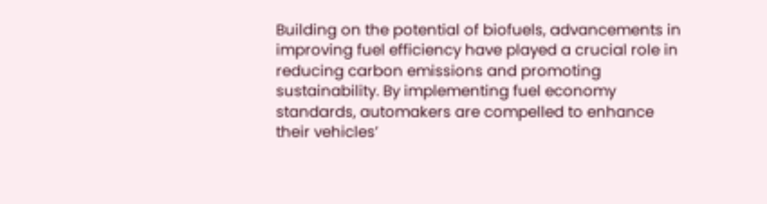Building on the potential of biofuels, advancements in improving fuel efficiency have played a crucial role in reducing carbon emissions and promoting sustainability. By implementing fuel economy standards, automakers are compelled to enhance their vehicles’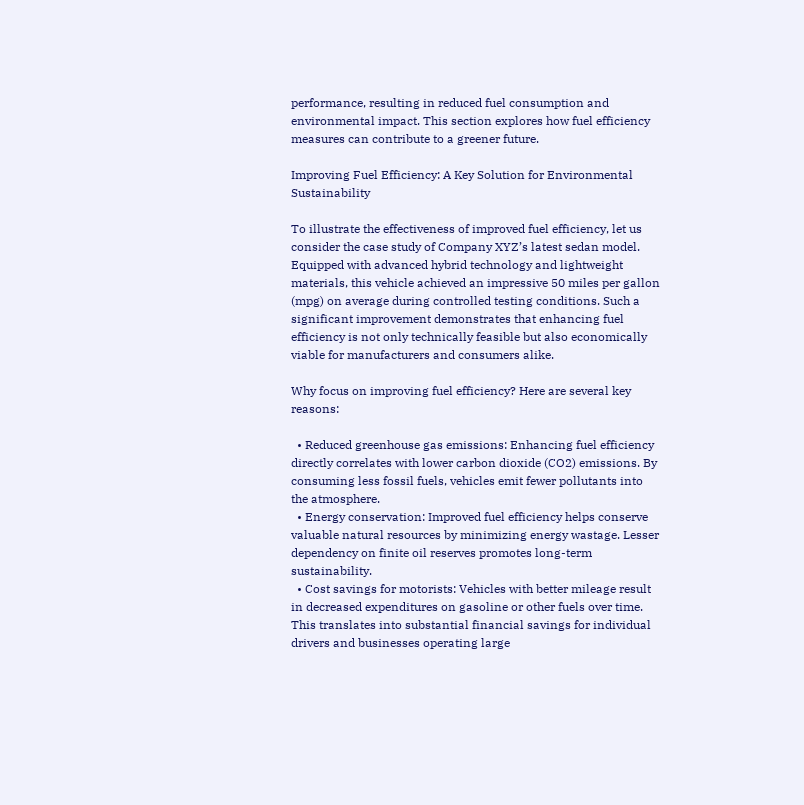performance, resulting in reduced fuel consumption and environmental impact. This section explores how fuel efficiency measures can contribute to a greener future.

Improving Fuel Efficiency: A Key Solution for Environmental Sustainability

To illustrate the effectiveness of improved fuel efficiency, let us consider the case study of Company XYZ’s latest sedan model. Equipped with advanced hybrid technology and lightweight materials, this vehicle achieved an impressive 50 miles per gallon (mpg) on average during controlled testing conditions. Such a significant improvement demonstrates that enhancing fuel efficiency is not only technically feasible but also economically viable for manufacturers and consumers alike.

Why focus on improving fuel efficiency? Here are several key reasons:

  • Reduced greenhouse gas emissions: Enhancing fuel efficiency directly correlates with lower carbon dioxide (CO2) emissions. By consuming less fossil fuels, vehicles emit fewer pollutants into the atmosphere.
  • Energy conservation: Improved fuel efficiency helps conserve valuable natural resources by minimizing energy wastage. Lesser dependency on finite oil reserves promotes long-term sustainability.
  • Cost savings for motorists: Vehicles with better mileage result in decreased expenditures on gasoline or other fuels over time. This translates into substantial financial savings for individual drivers and businesses operating large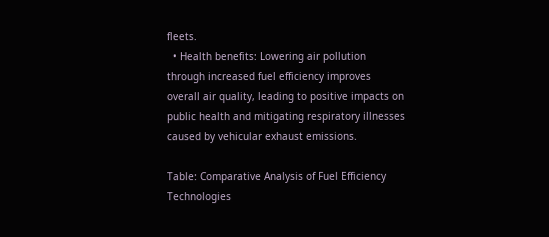fleets.
  • Health benefits: Lowering air pollution through increased fuel efficiency improves overall air quality, leading to positive impacts on public health and mitigating respiratory illnesses caused by vehicular exhaust emissions.

Table: Comparative Analysis of Fuel Efficiency Technologies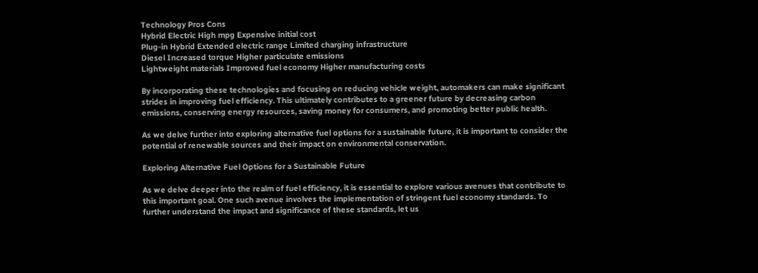Technology Pros Cons
Hybrid Electric High mpg Expensive initial cost
Plug-in Hybrid Extended electric range Limited charging infrastructure
Diesel Increased torque Higher particulate emissions
Lightweight materials Improved fuel economy Higher manufacturing costs

By incorporating these technologies and focusing on reducing vehicle weight, automakers can make significant strides in improving fuel efficiency. This ultimately contributes to a greener future by decreasing carbon emissions, conserving energy resources, saving money for consumers, and promoting better public health.

As we delve further into exploring alternative fuel options for a sustainable future, it is important to consider the potential of renewable sources and their impact on environmental conservation.

Exploring Alternative Fuel Options for a Sustainable Future

As we delve deeper into the realm of fuel efficiency, it is essential to explore various avenues that contribute to this important goal. One such avenue involves the implementation of stringent fuel economy standards. To further understand the impact and significance of these standards, let us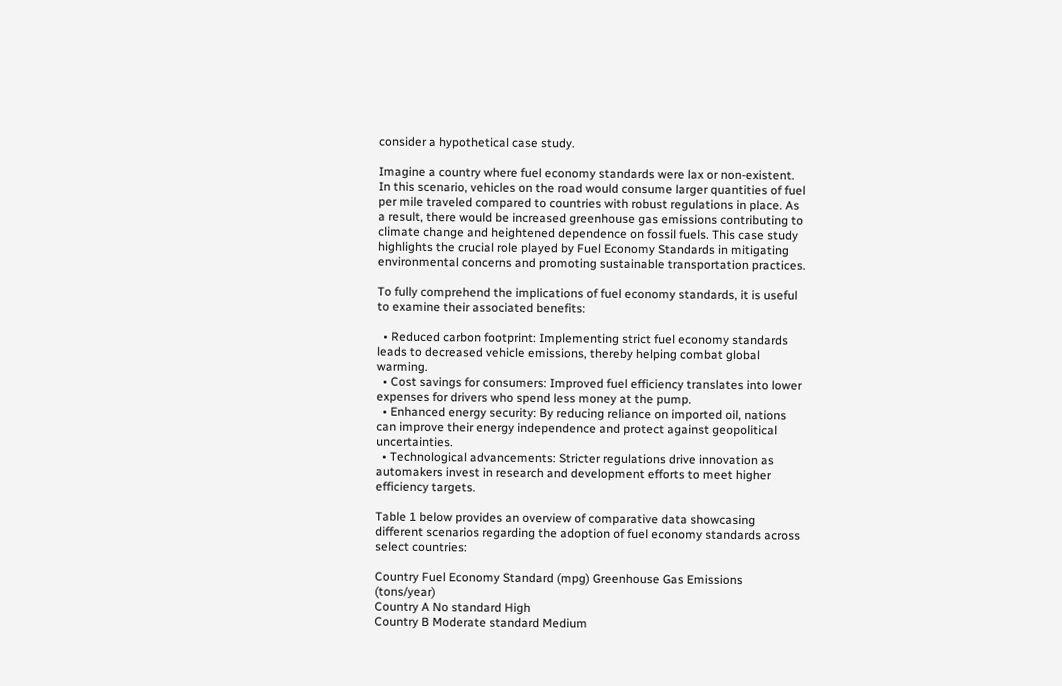consider a hypothetical case study.

Imagine a country where fuel economy standards were lax or non-existent. In this scenario, vehicles on the road would consume larger quantities of fuel per mile traveled compared to countries with robust regulations in place. As a result, there would be increased greenhouse gas emissions contributing to climate change and heightened dependence on fossil fuels. This case study highlights the crucial role played by Fuel Economy Standards in mitigating environmental concerns and promoting sustainable transportation practices.

To fully comprehend the implications of fuel economy standards, it is useful to examine their associated benefits:

  • Reduced carbon footprint: Implementing strict fuel economy standards leads to decreased vehicle emissions, thereby helping combat global warming.
  • Cost savings for consumers: Improved fuel efficiency translates into lower expenses for drivers who spend less money at the pump.
  • Enhanced energy security: By reducing reliance on imported oil, nations can improve their energy independence and protect against geopolitical uncertainties.
  • Technological advancements: Stricter regulations drive innovation as automakers invest in research and development efforts to meet higher efficiency targets.

Table 1 below provides an overview of comparative data showcasing different scenarios regarding the adoption of fuel economy standards across select countries:

Country Fuel Economy Standard (mpg) Greenhouse Gas Emissions (tons/year)
Country A No standard High
Country B Moderate standard Medium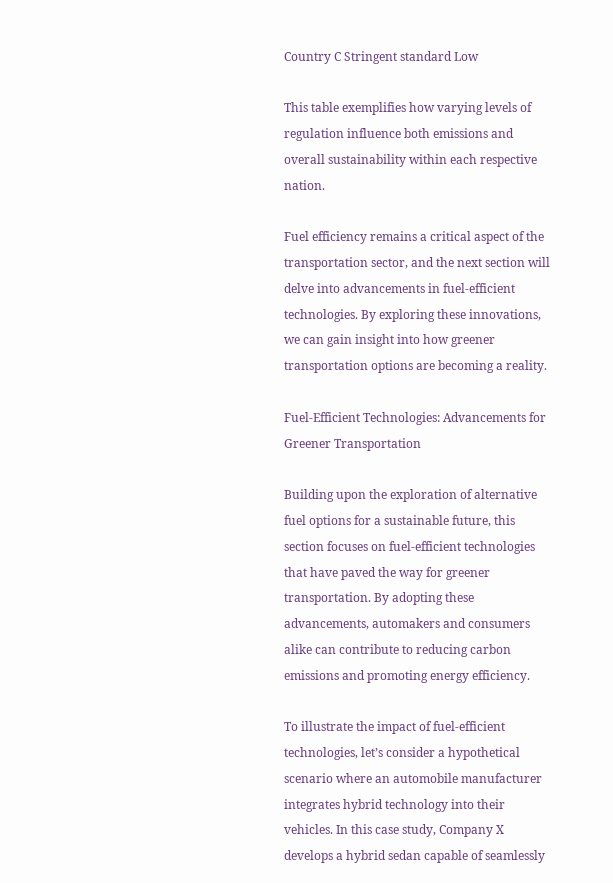Country C Stringent standard Low

This table exemplifies how varying levels of regulation influence both emissions and overall sustainability within each respective nation.

Fuel efficiency remains a critical aspect of the transportation sector, and the next section will delve into advancements in fuel-efficient technologies. By exploring these innovations, we can gain insight into how greener transportation options are becoming a reality.

Fuel-Efficient Technologies: Advancements for Greener Transportation

Building upon the exploration of alternative fuel options for a sustainable future, this section focuses on fuel-efficient technologies that have paved the way for greener transportation. By adopting these advancements, automakers and consumers alike can contribute to reducing carbon emissions and promoting energy efficiency.

To illustrate the impact of fuel-efficient technologies, let’s consider a hypothetical scenario where an automobile manufacturer integrates hybrid technology into their vehicles. In this case study, Company X develops a hybrid sedan capable of seamlessly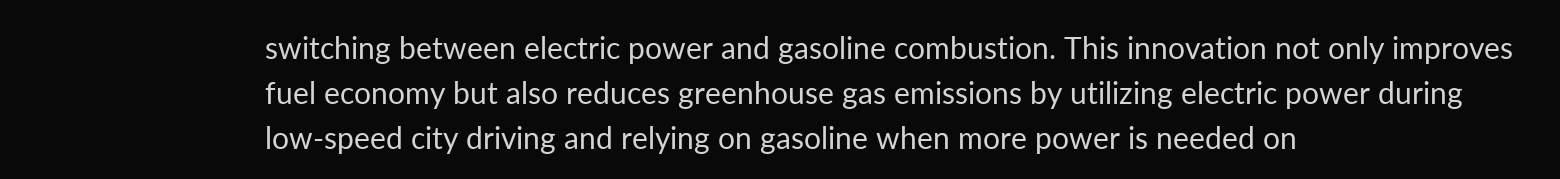switching between electric power and gasoline combustion. This innovation not only improves fuel economy but also reduces greenhouse gas emissions by utilizing electric power during low-speed city driving and relying on gasoline when more power is needed on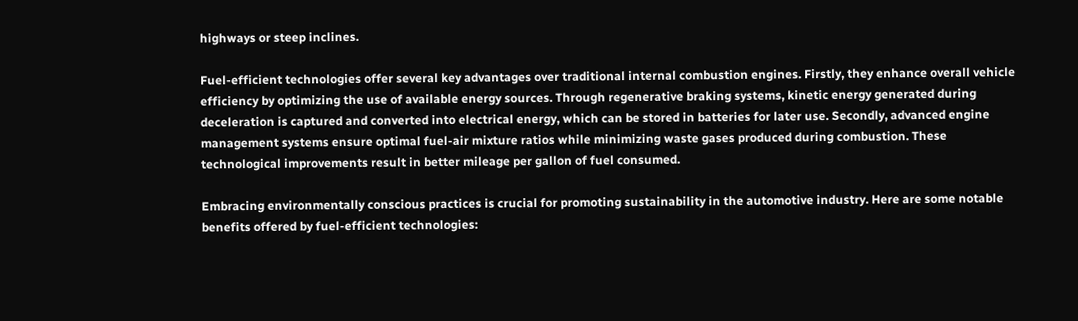highways or steep inclines.

Fuel-efficient technologies offer several key advantages over traditional internal combustion engines. Firstly, they enhance overall vehicle efficiency by optimizing the use of available energy sources. Through regenerative braking systems, kinetic energy generated during deceleration is captured and converted into electrical energy, which can be stored in batteries for later use. Secondly, advanced engine management systems ensure optimal fuel-air mixture ratios while minimizing waste gases produced during combustion. These technological improvements result in better mileage per gallon of fuel consumed.

Embracing environmentally conscious practices is crucial for promoting sustainability in the automotive industry. Here are some notable benefits offered by fuel-efficient technologies: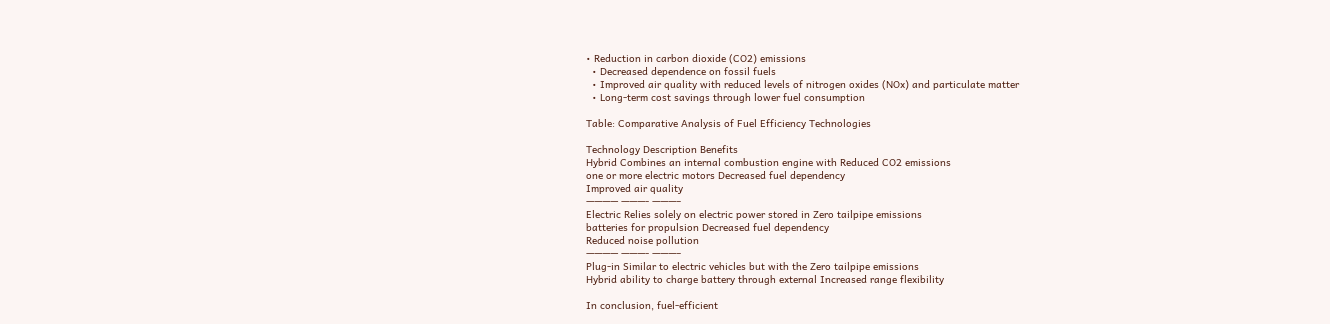• Reduction in carbon dioxide (CO2) emissions
  • Decreased dependence on fossil fuels
  • Improved air quality with reduced levels of nitrogen oxides (NOx) and particulate matter
  • Long-term cost savings through lower fuel consumption

Table: Comparative Analysis of Fuel Efficiency Technologies

Technology Description Benefits
Hybrid Combines an internal combustion engine with Reduced CO2 emissions
one or more electric motors Decreased fuel dependency
Improved air quality
———— ———- ———–
Electric Relies solely on electric power stored in Zero tailpipe emissions
batteries for propulsion Decreased fuel dependency
Reduced noise pollution
———— ———- ———–
Plug-in Similar to electric vehicles but with the Zero tailpipe emissions
Hybrid ability to charge battery through external Increased range flexibility

In conclusion, fuel-efficient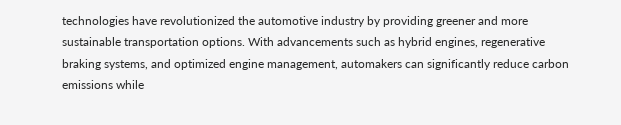technologies have revolutionized the automotive industry by providing greener and more sustainable transportation options. With advancements such as hybrid engines, regenerative braking systems, and optimized engine management, automakers can significantly reduce carbon emissions while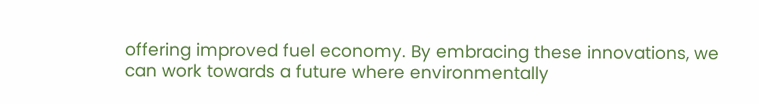offering improved fuel economy. By embracing these innovations, we can work towards a future where environmentally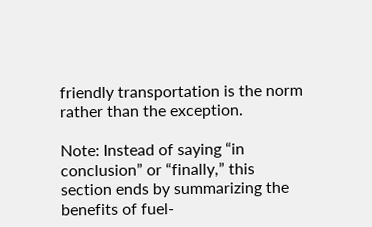friendly transportation is the norm rather than the exception.

Note: Instead of saying “in conclusion” or “finally,” this section ends by summarizing the benefits of fuel-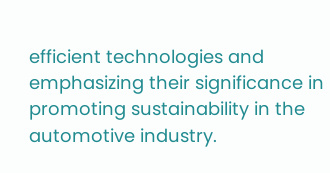efficient technologies and emphasizing their significance in promoting sustainability in the automotive industry.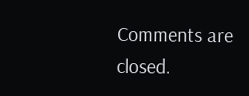Comments are closed.